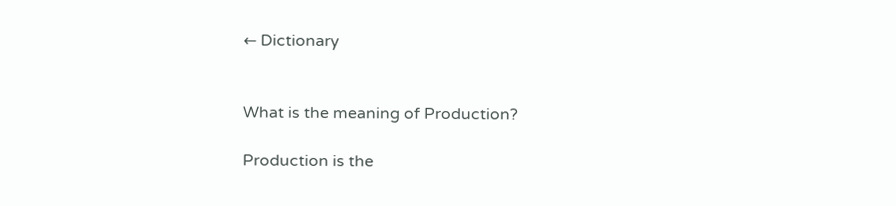← Dictionary


What is the meaning of Production?

Production is the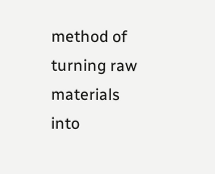method of turning raw materials into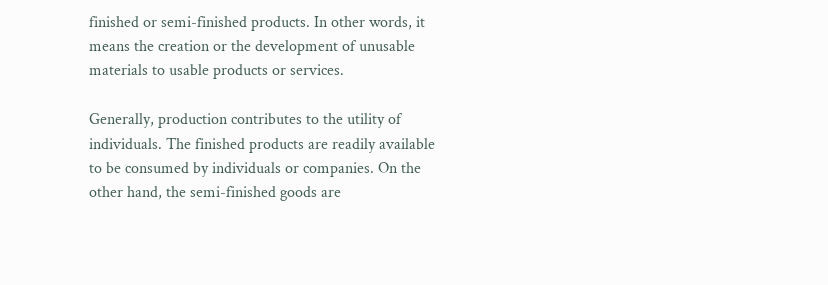finished or semi-finished products. In other words, it means the creation or the development of unusable materials to usable products or services.

Generally, production contributes to the utility of individuals. The finished products are readily available to be consumed by individuals or companies. On the other hand, the semi-finished goods are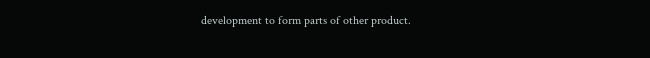development to form parts of other product.